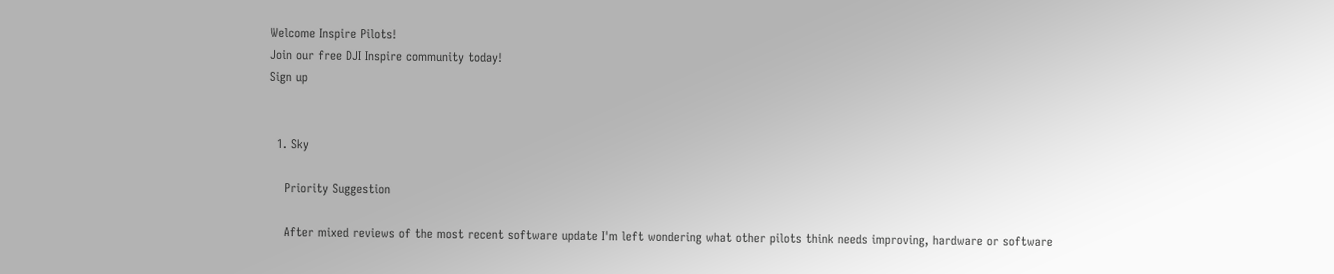Welcome Inspire Pilots!
Join our free DJI Inspire community today!
Sign up


  1. Sky

    Priority Suggestion

    After mixed reviews of the most recent software update I'm left wondering what other pilots think needs improving, hardware or software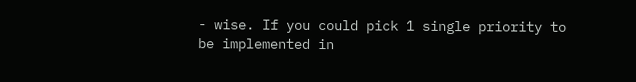- wise. If you could pick 1 single priority to be implemented in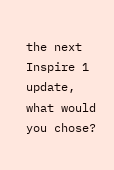the next Inspire 1 update, what would you chose?